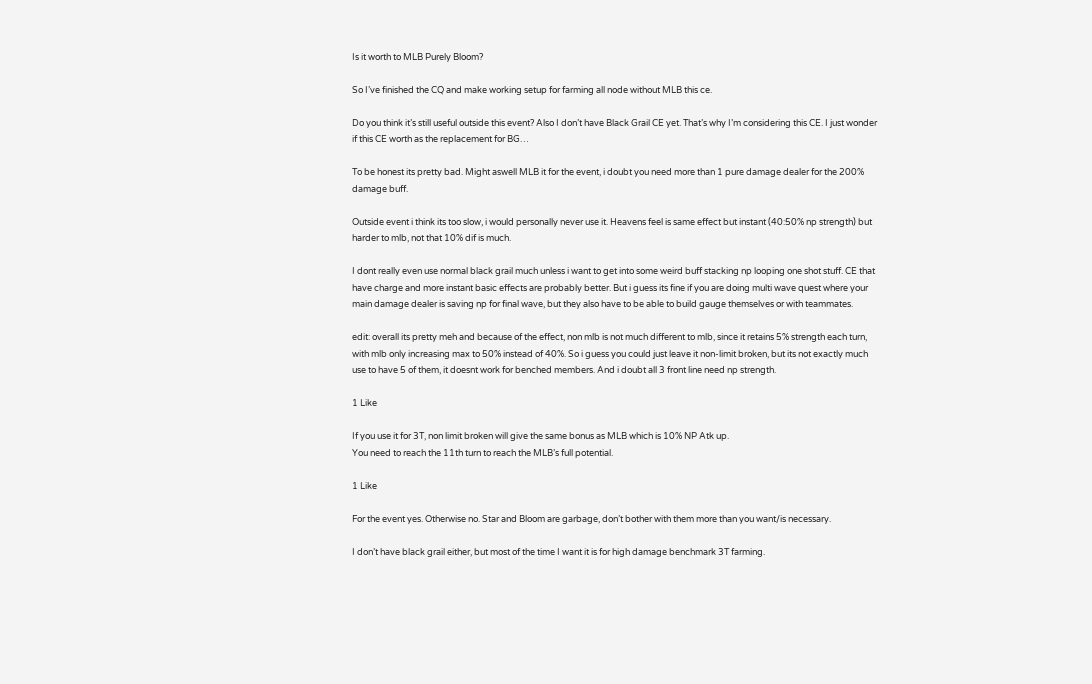Is it worth to MLB Purely Bloom?

So I’ve finished the CQ and make working setup for farming all node without MLB this ce.

Do you think it’s still useful outside this event? Also I don’t have Black Grail CE yet. That’s why I’m considering this CE. I just wonder if this CE worth as the replacement for BG…

To be honest its pretty bad. Might aswell MLB it for the event, i doubt you need more than 1 pure damage dealer for the 200% damage buff.

Outside event i think its too slow, i would personally never use it. Heavens feel is same effect but instant (40:50% np strength) but harder to mlb, not that 10% dif is much.

I dont really even use normal black grail much unless i want to get into some weird buff stacking np looping one shot stuff. CE that have charge and more instant basic effects are probably better. But i guess its fine if you are doing multi wave quest where your main damage dealer is saving np for final wave, but they also have to be able to build gauge themselves or with teammates.

edit: overall its pretty meh and because of the effect, non mlb is not much different to mlb, since it retains 5% strength each turn, with mlb only increasing max to 50% instead of 40%. So i guess you could just leave it non-limit broken, but its not exactly much use to have 5 of them, it doesnt work for benched members. And i doubt all 3 front line need np strength.

1 Like

If you use it for 3T, non limit broken will give the same bonus as MLB which is 10% NP Atk up.
You need to reach the 11th turn to reach the MLB’s full potential.

1 Like

For the event yes. Otherwise no. Star and Bloom are garbage, don’t bother with them more than you want/is necessary.

I don’t have black grail either, but most of the time I want it is for high damage benchmark 3T farming.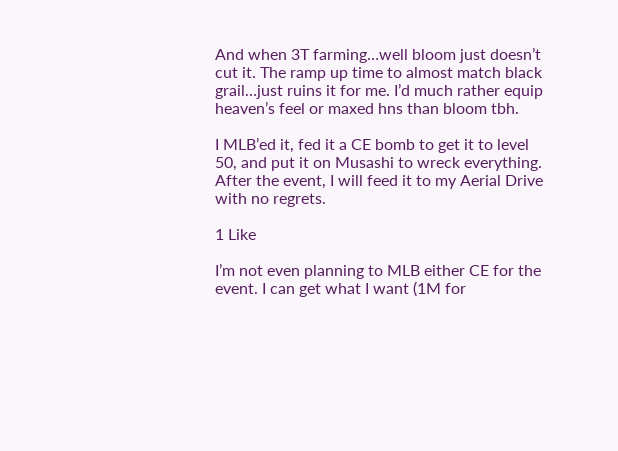And when 3T farming…well bloom just doesn’t cut it. The ramp up time to almost match black grail…just ruins it for me. I’d much rather equip heaven’s feel or maxed hns than bloom tbh.

I MLB’ed it, fed it a CE bomb to get it to level 50, and put it on Musashi to wreck everything. After the event, I will feed it to my Aerial Drive with no regrets.

1 Like

I’m not even planning to MLB either CE for the event. I can get what I want (1M for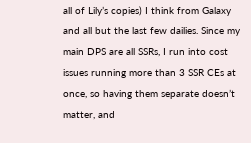all of Lily’s copies) I think from Galaxy and all but the last few dailies. Since my main DPS are all SSRs, I run into cost issues running more than 3 SSR CEs at once, so having them separate doesn’t matter, and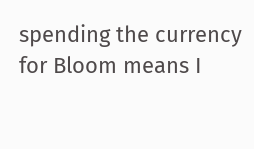spending the currency for Bloom means I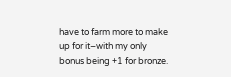have to farm more to make up for it–with my only bonus being +1 for bronze.